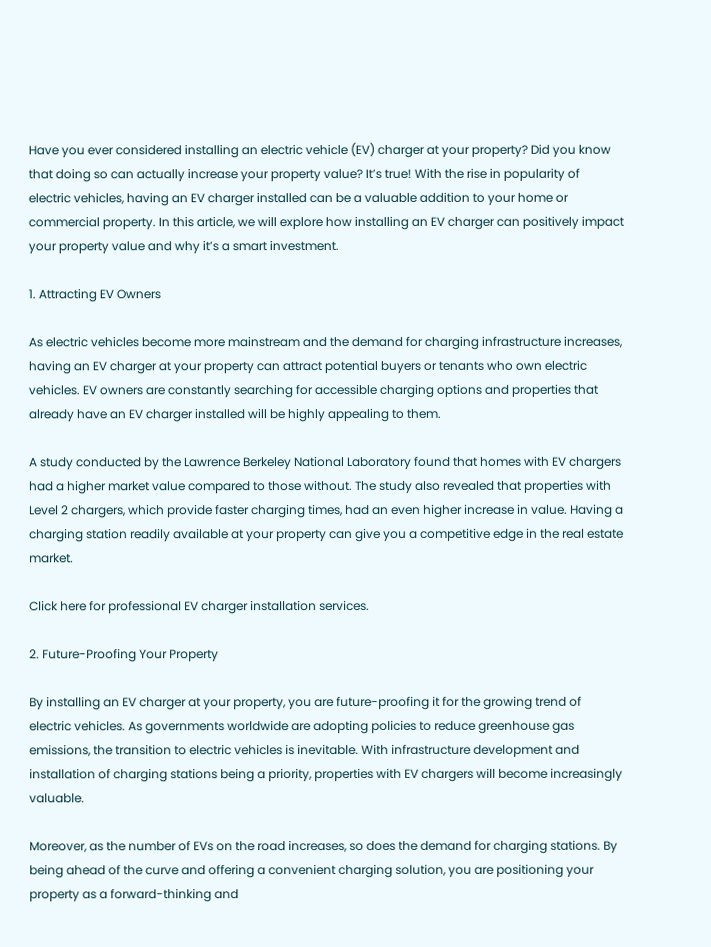Have you ever considered installing an electric vehicle (EV) charger at your property? Did you know that doing so can actually increase your property value? It’s true! With the rise in popularity of electric vehicles, having an EV charger installed can be a valuable addition to your home or commercial property. In this article, we will explore how installing an EV charger can positively impact your property value and why it’s a smart investment.

1. Attracting EV Owners

As electric vehicles become more mainstream and the demand for charging infrastructure increases, having an EV charger at your property can attract potential buyers or tenants who own electric vehicles. EV owners are constantly searching for accessible charging options and properties that already have an EV charger installed will be highly appealing to them.

A study conducted by the Lawrence Berkeley National Laboratory found that homes with EV chargers had a higher market value compared to those without. The study also revealed that properties with Level 2 chargers, which provide faster charging times, had an even higher increase in value. Having a charging station readily available at your property can give you a competitive edge in the real estate market.

Click here for professional EV charger installation services.

2. Future-Proofing Your Property

By installing an EV charger at your property, you are future-proofing it for the growing trend of electric vehicles. As governments worldwide are adopting policies to reduce greenhouse gas emissions, the transition to electric vehicles is inevitable. With infrastructure development and installation of charging stations being a priority, properties with EV chargers will become increasingly valuable.

Moreover, as the number of EVs on the road increases, so does the demand for charging stations. By being ahead of the curve and offering a convenient charging solution, you are positioning your property as a forward-thinking and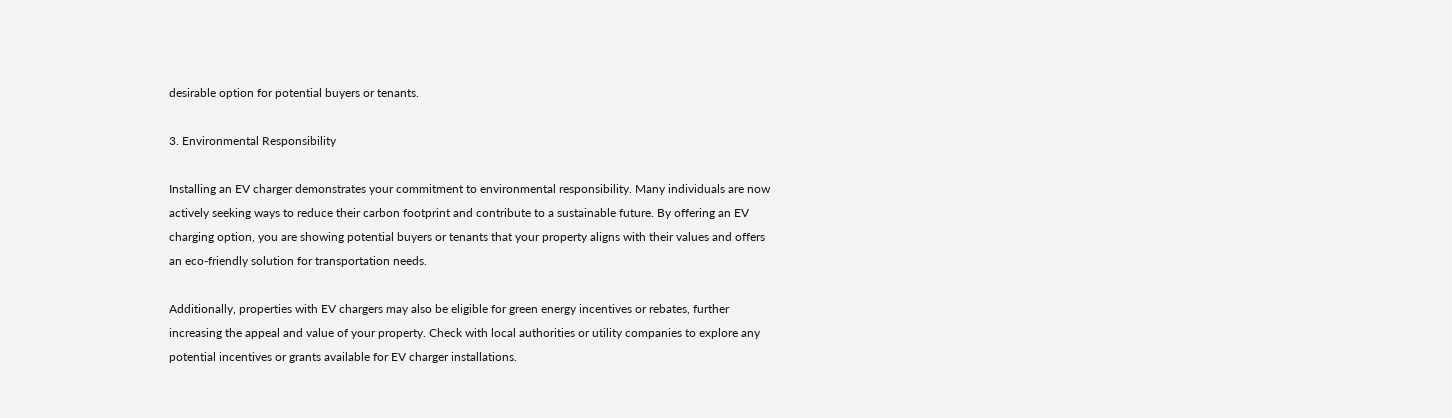desirable option for potential buyers or tenants.

3. Environmental Responsibility

Installing an EV charger demonstrates your commitment to environmental responsibility. Many individuals are now actively seeking ways to reduce their carbon footprint and contribute to a sustainable future. By offering an EV charging option, you are showing potential buyers or tenants that your property aligns with their values and offers an eco-friendly solution for transportation needs.

Additionally, properties with EV chargers may also be eligible for green energy incentives or rebates, further increasing the appeal and value of your property. Check with local authorities or utility companies to explore any potential incentives or grants available for EV charger installations.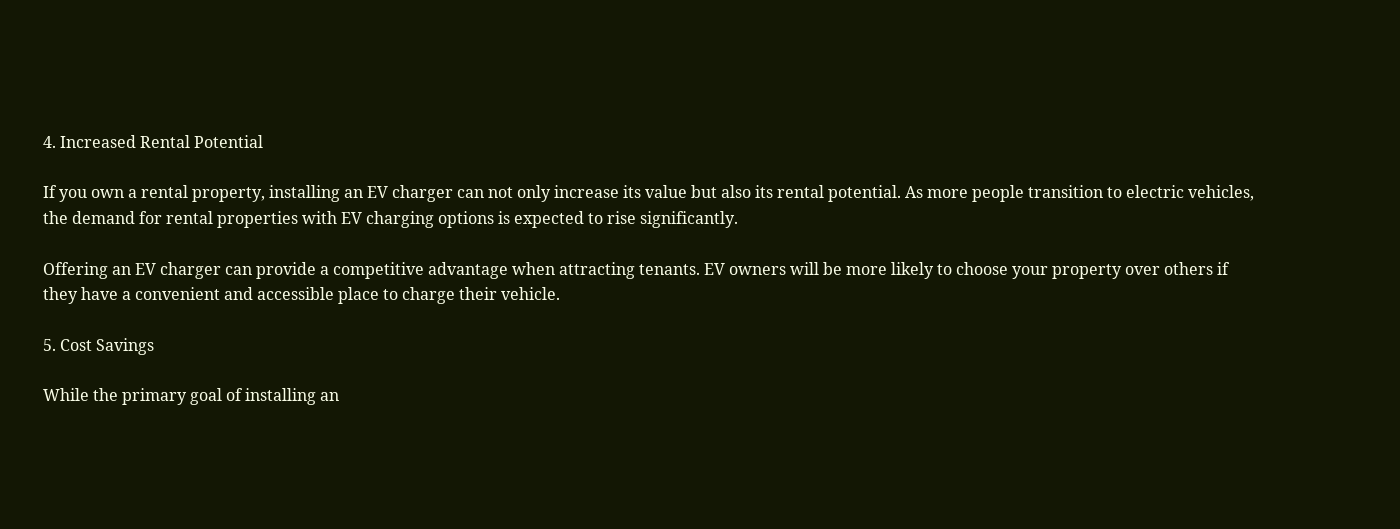4. Increased Rental Potential

If you own a rental property, installing an EV charger can not only increase its value but also its rental potential. As more people transition to electric vehicles, the demand for rental properties with EV charging options is expected to rise significantly.

Offering an EV charger can provide a competitive advantage when attracting tenants. EV owners will be more likely to choose your property over others if they have a convenient and accessible place to charge their vehicle.

5. Cost Savings

While the primary goal of installing an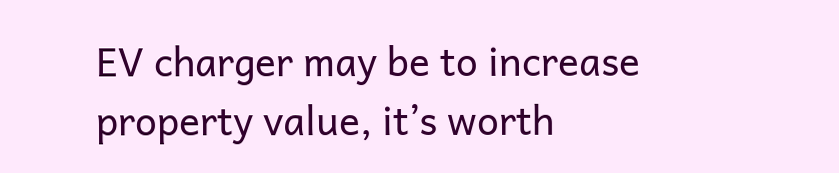EV charger may be to increase property value, it’s worth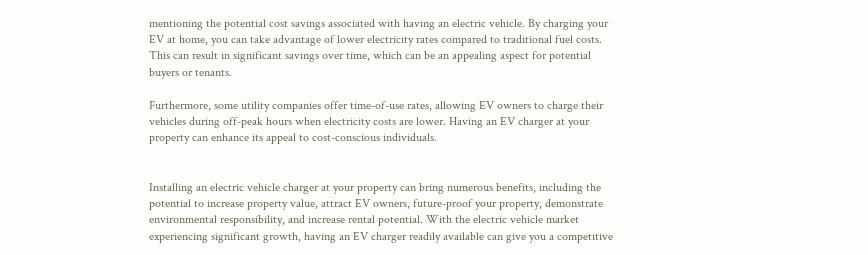mentioning the potential cost savings associated with having an electric vehicle. By charging your EV at home, you can take advantage of lower electricity rates compared to traditional fuel costs. This can result in significant savings over time, which can be an appealing aspect for potential buyers or tenants.

Furthermore, some utility companies offer time-of-use rates, allowing EV owners to charge their vehicles during off-peak hours when electricity costs are lower. Having an EV charger at your property can enhance its appeal to cost-conscious individuals.


Installing an electric vehicle charger at your property can bring numerous benefits, including the potential to increase property value, attract EV owners, future-proof your property, demonstrate environmental responsibility, and increase rental potential. With the electric vehicle market experiencing significant growth, having an EV charger readily available can give you a competitive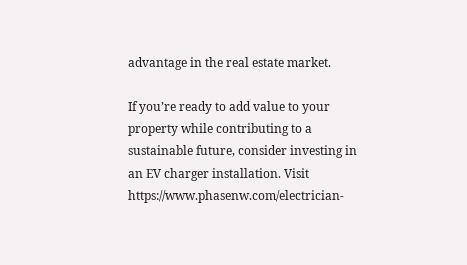advantage in the real estate market.

If you’re ready to add value to your property while contributing to a sustainable future, consider investing in an EV charger installation. Visit https://www.phasenw.com/electrician-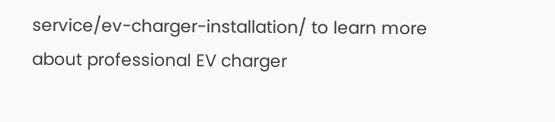service/ev-charger-installation/ to learn more about professional EV charger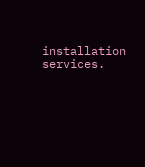installation services.